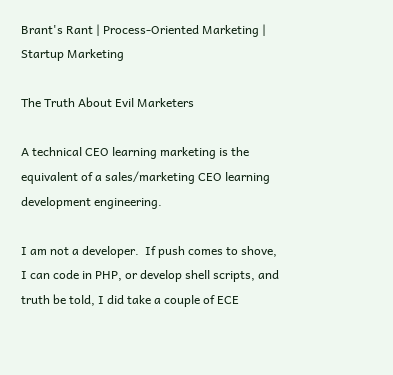Brant's Rant | Process-Oriented Marketing | Startup Marketing

The Truth About Evil Marketers

A technical CEO learning marketing is the equivalent of a sales/marketing CEO learning development engineering.

I am not a developer.  If push comes to shove, I can code in PHP, or develop shell scripts, and truth be told, I did take a couple of ECE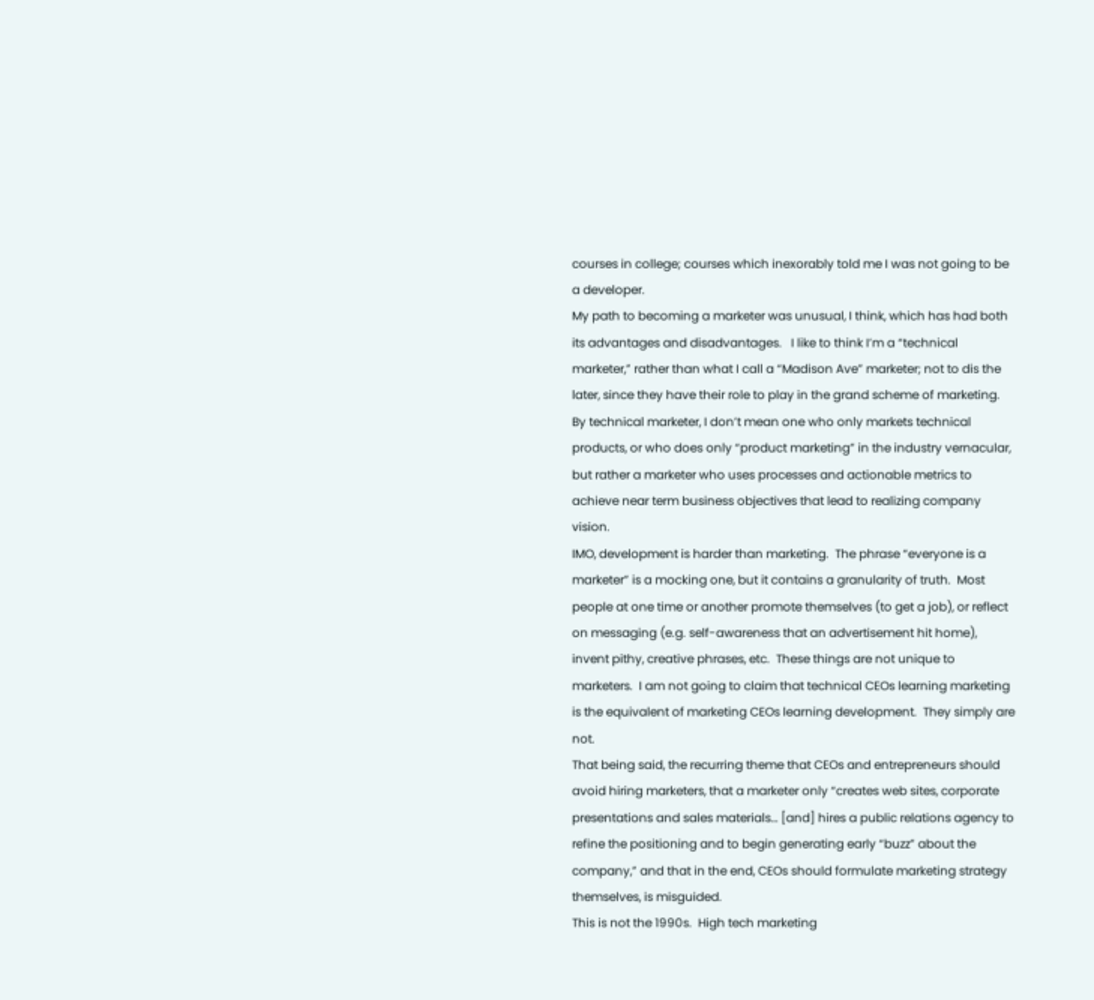courses in college; courses which inexorably told me I was not going to be a developer.
My path to becoming a marketer was unusual, I think, which has had both its advantages and disadvantages.   I like to think I’m a “technical marketer,” rather than what I call a “Madison Ave” marketer; not to dis the later, since they have their role to play in the grand scheme of marketing.  By technical marketer, I don’t mean one who only markets technical products, or who does only “product marketing” in the industry vernacular, but rather a marketer who uses processes and actionable metrics to achieve near term business objectives that lead to realizing company vision.
IMO, development is harder than marketing.  The phrase “everyone is a marketer” is a mocking one, but it contains a granularity of truth.  Most people at one time or another promote themselves (to get a job), or reflect on messaging (e.g. self-awareness that an advertisement hit home), invent pithy, creative phrases, etc.  These things are not unique to marketers.  I am not going to claim that technical CEOs learning marketing is the equivalent of marketing CEOs learning development.  They simply are not.
That being said, the recurring theme that CEOs and entrepreneurs should avoid hiring marketers, that a marketer only “creates web sites, corporate presentations and sales materials… [and] hires a public relations agency to refine the positioning and to begin generating early “buzz” about the company,” and that in the end, CEOs should formulate marketing strategy themselves, is misguided.
This is not the 1990s.  High tech marketing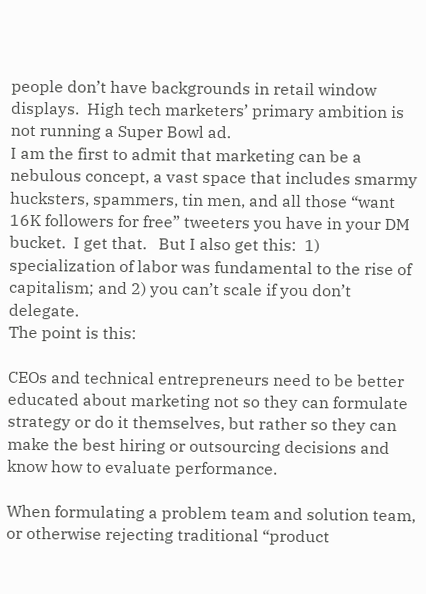people don’t have backgrounds in retail window displays.  High tech marketers’ primary ambition is not running a Super Bowl ad.
I am the first to admit that marketing can be a nebulous concept, a vast space that includes smarmy hucksters, spammers, tin men, and all those “want 16K followers for free” tweeters you have in your DM bucket.  I get that.   But I also get this:  1) specialization of labor was fundamental to the rise of capitalism; and 2) you can’t scale if you don’t delegate.
The point is this:

CEOs and technical entrepreneurs need to be better educated about marketing not so they can formulate strategy or do it themselves, but rather so they can make the best hiring or outsourcing decisions and know how to evaluate performance.

When formulating a problem team and solution team, or otherwise rejecting traditional “product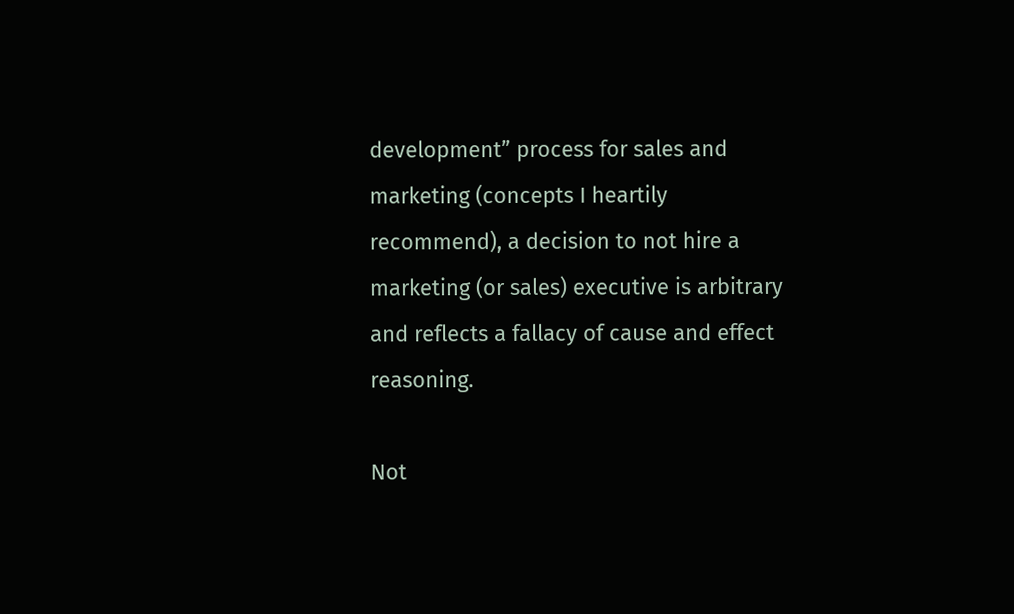development” process for sales and marketing (concepts I heartily recommend), a decision to not hire a marketing (or sales) executive is arbitrary and reflects a fallacy of cause and effect reasoning.

Not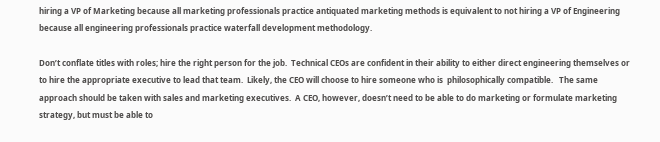hiring a VP of Marketing because all marketing professionals practice antiquated marketing methods is equivalent to not hiring a VP of Engineering because all engineering professionals practice waterfall development methodology.

Don’t conflate titles with roles; hire the right person for the job.  Technical CEOs are confident in their ability to either direct engineering themselves or to hire the appropriate executive to lead that team.  Likely, the CEO will choose to hire someone who is  philosophically compatible.   The same approach should be taken with sales and marketing executives.  A CEO, however, doesn’t need to be able to do marketing or formulate marketing strategy, but must be able to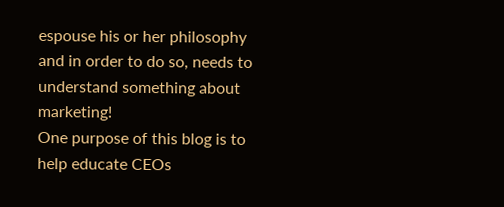espouse his or her philosophy and in order to do so, needs to understand something about marketing!
One purpose of this blog is to help educate CEOs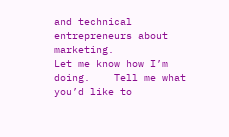and technical entrepreneurs about marketing.
Let me know how I’m doing.    Tell me what you’d like to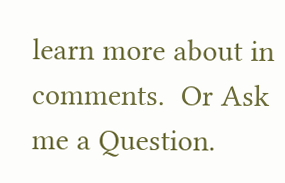learn more about in comments.  Or Ask me a Question.